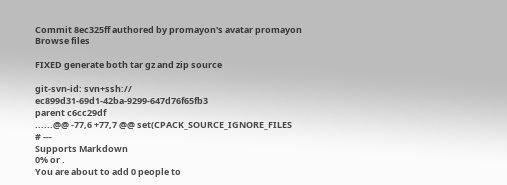Commit 8ec325ff authored by promayon's avatar promayon
Browse files

FIXED generate both tar gz and zip source

git-svn-id: svn+ssh:// ec899d31-69d1-42ba-9299-647d76f65fb3
parent c6cc29df
......@@ -77,6 +77,7 @@ set(CPACK_SOURCE_IGNORE_FILES
# ---
Supports Markdown
0% or .
You are about to add 0 people to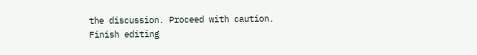the discussion. Proceed with caution.
Finish editing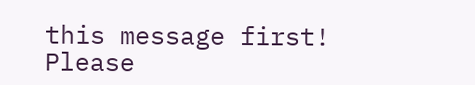this message first!
Please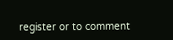register or to comment